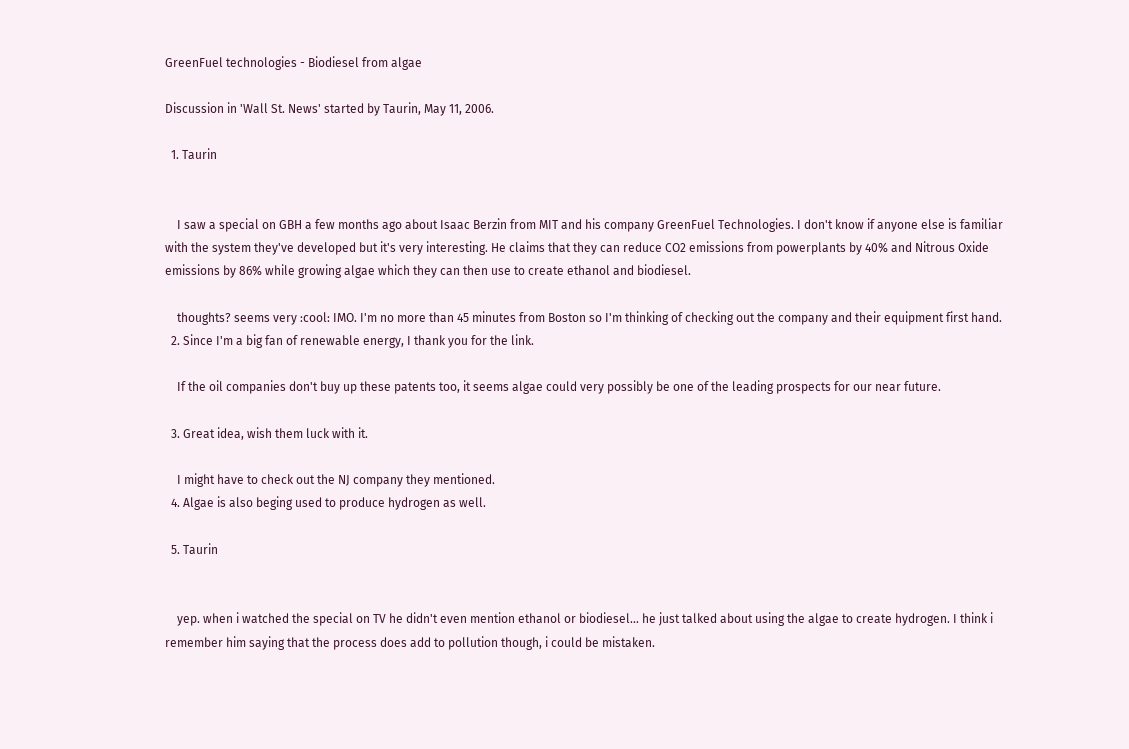GreenFuel technologies - Biodiesel from algae

Discussion in 'Wall St. News' started by Taurin, May 11, 2006.

  1. Taurin


    I saw a special on GBH a few months ago about Isaac Berzin from MIT and his company GreenFuel Technologies. I don't know if anyone else is familiar with the system they've developed but it's very interesting. He claims that they can reduce CO2 emissions from powerplants by 40% and Nitrous Oxide emissions by 86% while growing algae which they can then use to create ethanol and biodiesel.

    thoughts? seems very :cool: IMO. I'm no more than 45 minutes from Boston so I'm thinking of checking out the company and their equipment first hand.
  2. Since I'm a big fan of renewable energy, I thank you for the link.

    If the oil companies don't buy up these patents too, it seems algae could very possibly be one of the leading prospects for our near future.

  3. Great idea, wish them luck with it.

    I might have to check out the NJ company they mentioned.
  4. Algae is also beging used to produce hydrogen as well.

  5. Taurin


    yep. when i watched the special on TV he didn't even mention ethanol or biodiesel... he just talked about using the algae to create hydrogen. I think i remember him saying that the process does add to pollution though, i could be mistaken.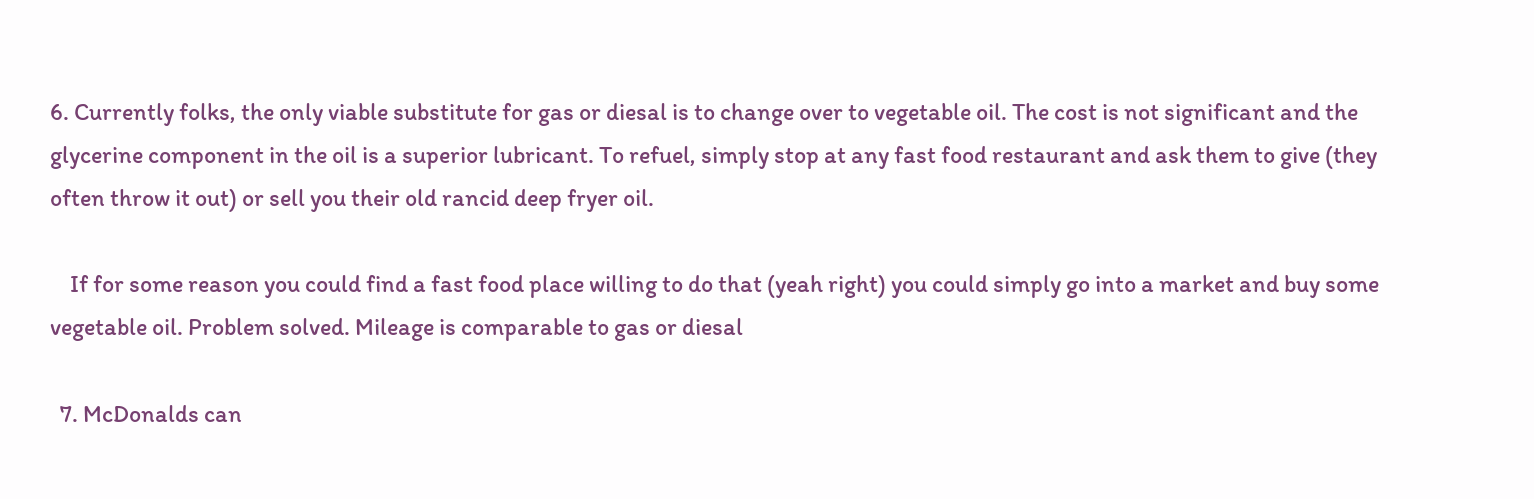6. Currently folks, the only viable substitute for gas or diesal is to change over to vegetable oil. The cost is not significant and the glycerine component in the oil is a superior lubricant. To refuel, simply stop at any fast food restaurant and ask them to give (they often throw it out) or sell you their old rancid deep fryer oil.

    If for some reason you could find a fast food place willing to do that (yeah right) you could simply go into a market and buy some vegetable oil. Problem solved. Mileage is comparable to gas or diesal

  7. McDonalds can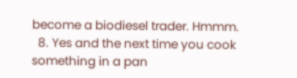become a biodiesel trader. Hmmm.
  8. Yes and the next time you cook something in a pan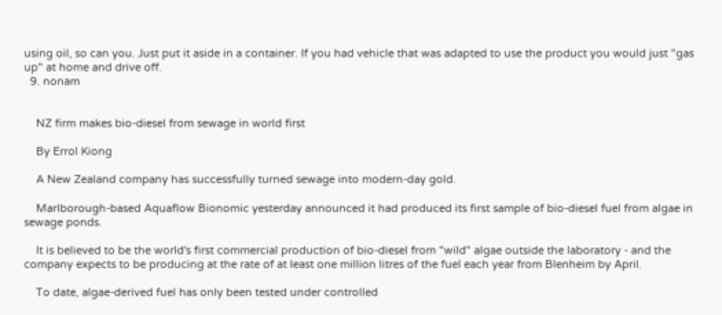using oil, so can you. Just put it aside in a container. If you had vehicle that was adapted to use the product you would just "gas up" at home and drive off.
  9. nonam


    NZ firm makes bio-diesel from sewage in world first

    By Errol Kiong

    A New Zealand company has successfully turned sewage into modern-day gold.

    Marlborough-based Aquaflow Bionomic yesterday announced it had produced its first sample of bio-diesel fuel from algae in sewage ponds.

    It is believed to be the world's first commercial production of bio-diesel from "wild" algae outside the laboratory - and the company expects to be producing at the rate of at least one million litres of the fuel each year from Blenheim by April.

    To date, algae-derived fuel has only been tested under controlled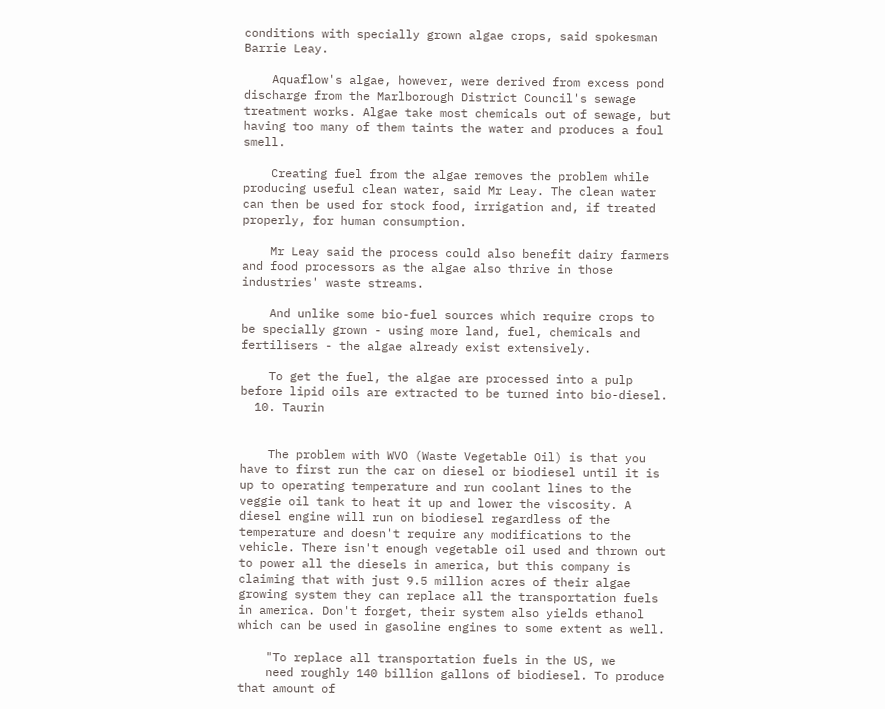conditions with specially grown algae crops, said spokesman Barrie Leay.

    Aquaflow's algae, however, were derived from excess pond discharge from the Marlborough District Council's sewage treatment works. Algae take most chemicals out of sewage, but having too many of them taints the water and produces a foul smell.

    Creating fuel from the algae removes the problem while producing useful clean water, said Mr Leay. The clean water can then be used for stock food, irrigation and, if treated properly, for human consumption.

    Mr Leay said the process could also benefit dairy farmers and food processors as the algae also thrive in those industries' waste streams.

    And unlike some bio-fuel sources which require crops to be specially grown - using more land, fuel, chemicals and fertilisers - the algae already exist extensively.

    To get the fuel, the algae are processed into a pulp before lipid oils are extracted to be turned into bio-diesel.
  10. Taurin


    The problem with WVO (Waste Vegetable Oil) is that you have to first run the car on diesel or biodiesel until it is up to operating temperature and run coolant lines to the veggie oil tank to heat it up and lower the viscosity. A diesel engine will run on biodiesel regardless of the temperature and doesn't require any modifications to the vehicle. There isn't enough vegetable oil used and thrown out to power all the diesels in america, but this company is claiming that with just 9.5 million acres of their algae growing system they can replace all the transportation fuels in america. Don't forget, their system also yields ethanol which can be used in gasoline engines to some extent as well.

    "To replace all transportation fuels in the US, we
    need roughly 140 billion gallons of biodiesel. To produce that amount of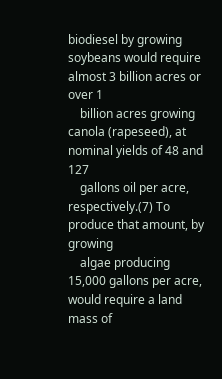biodiesel by growing soybeans would require almost 3 billion acres or over 1
    billion acres growing canola (rapeseed), at nominal yields of 48 and 127
    gallons oil per acre, respectively.(7) To produce that amount, by growing
    algae producing 15,000 gallons per acre, would require a land mass of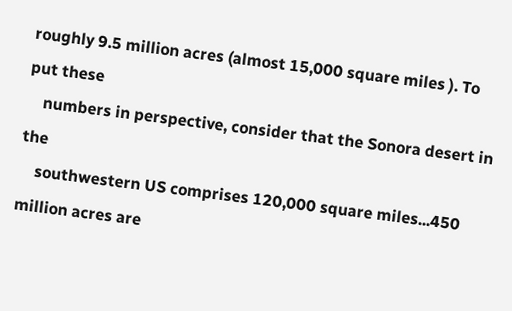roughly 9.5 million acres (almost 15,000 square miles ). To put these
    numbers in perspective, consider that the Sonora desert in the
    southwestern US comprises 120,000 square miles...450 million acres are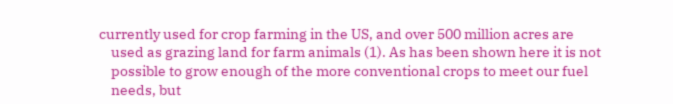currently used for crop farming in the US, and over 500 million acres are
    used as grazing land for farm animals (1). As has been shown here it is not
    possible to grow enough of the more conventional crops to meet our fuel
    needs, but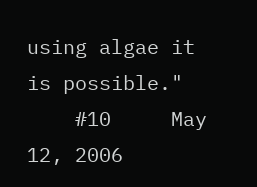using algae it is possible."
    #10     May 12, 2006